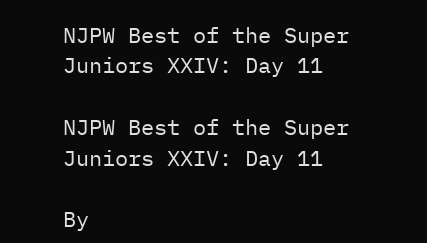NJPW Best of the Super Juniors XXIV: Day 11

NJPW Best of the Super Juniors XXIV: Day 11

By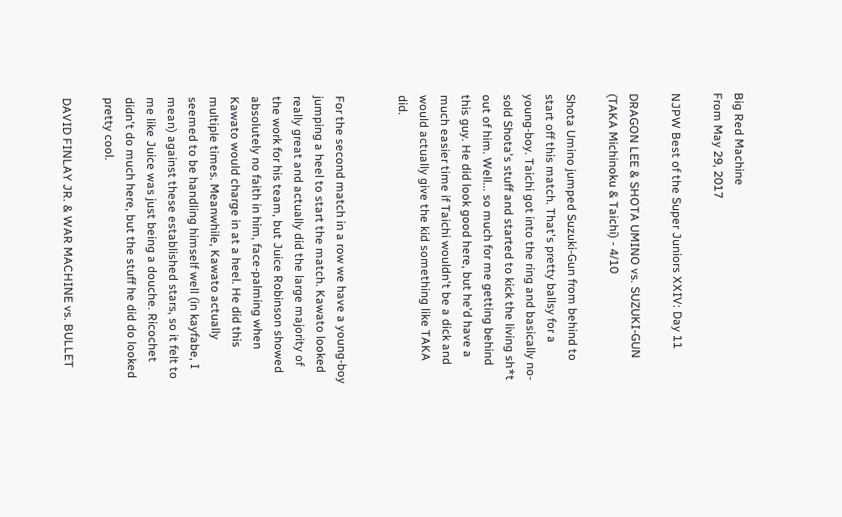Big Red Machine
From May 29, 2017

NJPW Best of the Super Juniors XXIV: Day 11

DRAGON LEE & SHOTA UMINO vs. SUZUKI-GUN (TAKA Michinoku & Taichi) - 4/10

Shota Umino jumped Suzuki-Gun from behind to start off this match. That's pretty ballsy for a young-boy. Taichi got into the ring and basically no-sold Shota's stuff and started to kick the living sh*t out of him. Well... so much for me getting behind this guy. He did look good here, but he'd have a much easier time if Taichi wouldn't be a dick and would actually give the kid something like TAKA did.


For the second match in a row we have a young-boy jumping a heel to start the match. Kawato looked really great and actually did the large majority of the work for his team, but Juice Robinson showed absolutely no faith in him, face-palming when Kawato would charge in at a heel. He did this multiple times. Meanwhile, Kawato actually seemed to be handling himself well (in kayfabe, I mean) against these established stars, so it felt to me like Juice was just being a douche. Ricochet didn't do much here, but the stuff he did do looked pretty cool.

DAVID FINLAY JR. & WAR MACHINE vs. BULLET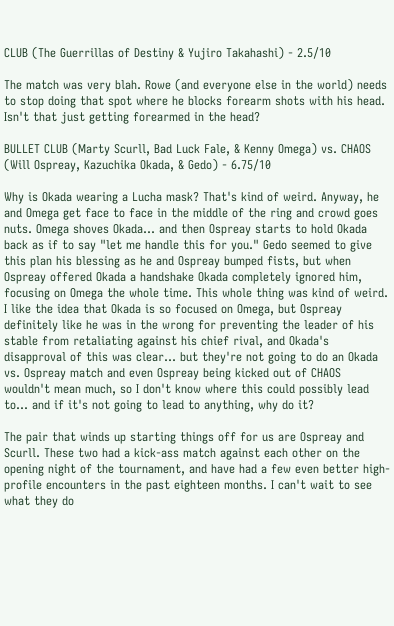CLUB (The Guerrillas of Destiny & Yujiro Takahashi) - 2.5/10

The match was very blah. Rowe (and everyone else in the world) needs to stop doing that spot where he blocks forearm shots with his head. Isn't that just getting forearmed in the head?

BULLET CLUB (Marty Scurll, Bad Luck Fale, & Kenny Omega) vs. CHAOS (Will Ospreay, Kazuchika Okada, & Gedo) - 6.75/10

Why is Okada wearing a Lucha mask? That's kind of weird. Anyway, he and Omega get face to face in the middle of the ring and crowd goes nuts. Omega shoves Okada... and then Ospreay starts to hold Okada back as if to say "let me handle this for you." Gedo seemed to give this plan his blessing as he and Ospreay bumped fists, but when Ospreay offered Okada a handshake Okada completely ignored him, focusing on Omega the whole time. This whole thing was kind of weird. I like the idea that Okada is so focused on Omega, but Ospreay definitely like he was in the wrong for preventing the leader of his stable from retaliating against his chief rival, and Okada's disapproval of this was clear... but they're not going to do an Okada vs. Ospreay match and even Ospreay being kicked out of CHAOS wouldn't mean much, so I don't know where this could possibly lead to... and if it's not going to lead to anything, why do it?

The pair that winds up starting things off for us are Ospreay and Scurll. These two had a kick-ass match against each other on the opening night of the tournament, and have had a few even better high-profile encounters in the past eighteen months. I can't wait to see what they do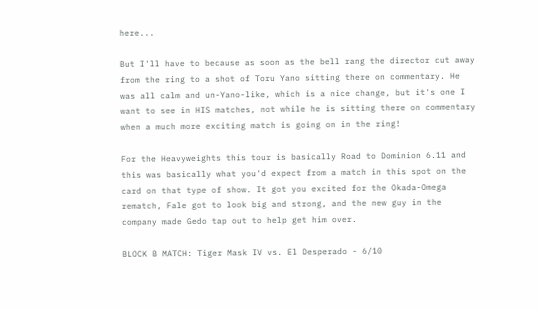here...

But I'll have to because as soon as the bell rang the director cut away from the ring to a shot of Toru Yano sitting there on commentary. He was all calm and un-Yano-like, which is a nice change, but it's one I want to see in HIS matches, not while he is sitting there on commentary when a much more exciting match is going on in the ring!

For the Heavyweights this tour is basically Road to Dominion 6.11 and this was basically what you'd expect from a match in this spot on the card on that type of show. It got you excited for the Okada-Omega rematch, Fale got to look big and strong, and the new guy in the company made Gedo tap out to help get him over.

BLOCK B MATCH: Tiger Mask IV vs. El Desperado - 6/10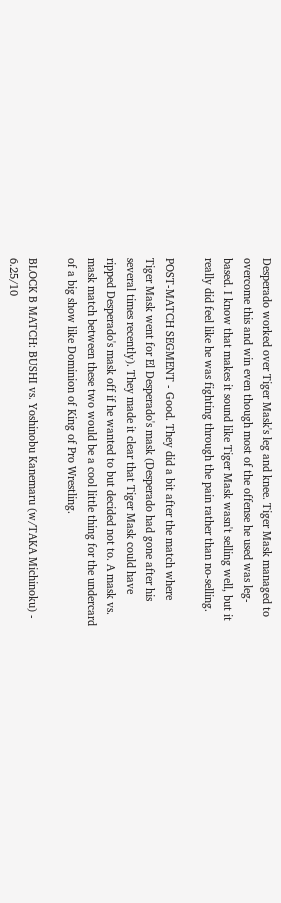Desperado worked over Tiger Mask's leg and knee. Tiger Mask managed to overcome this and win even though most of the offense he used was leg-based. I know that makes it sound like Tiger Mask wasn't selling well, but it really did feel like he was fighting through the pain rather than no-selling.

POST-MATCH SEGMENT - Good. They did a bit after the match where Tiger Mask went for El Desperado's mask (Desperado had gone after his several times recently). They made it clear that Tiger Mask could have ripped Desperado's mask off if he wanted to but decided not to. A mask vs. mask match between these two would be a cool little thing for the undercard of a big show like Dominion of King of Pro Wrestling.

BLOCK B MATCH: BUSHI vs. Yoshinobu Kanemaru (w/TAKA Michinoku) - 6.25/10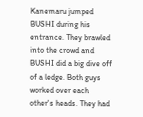Kanemaru jumped BUSHI during his entrance. They brawled into the crowd and BUSHI did a big dive off of a ledge. Both guys worked over each other's heads. They had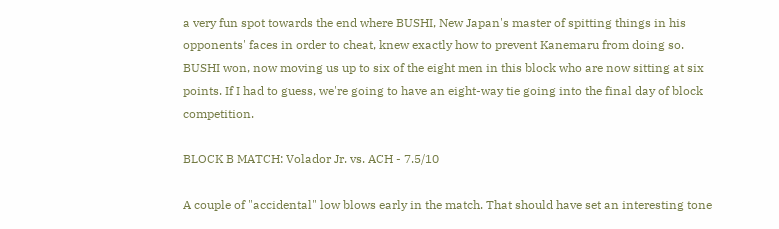a very fun spot towards the end where BUSHI, New Japan's master of spitting things in his opponents' faces in order to cheat, knew exactly how to prevent Kanemaru from doing so. BUSHI won, now moving us up to six of the eight men in this block who are now sitting at six points. If I had to guess, we're going to have an eight-way tie going into the final day of block competition.

BLOCK B MATCH: Volador Jr. vs. ACH - 7.5/10

A couple of "accidental" low blows early in the match. That should have set an interesting tone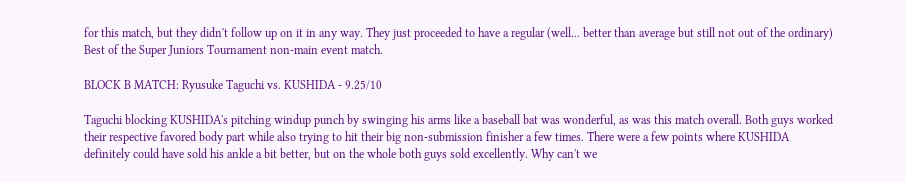for this match, but they didn't follow up on it in any way. They just proceeded to have a regular (well... better than average but still not out of the ordinary) Best of the Super Juniors Tournament non-main event match.

BLOCK B MATCH: Ryusuke Taguchi vs. KUSHIDA - 9.25/10

Taguchi blocking KUSHIDA's pitching windup punch by swinging his arms like a baseball bat was wonderful, as was this match overall. Both guys worked their respective favored body part while also trying to hit their big non-submission finisher a few times. There were a few points where KUSHIDA definitely could have sold his ankle a bit better, but on the whole both guys sold excellently. Why can't we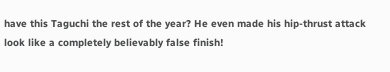have this Taguchi the rest of the year? He even made his hip-thrust attack look like a completely believably false finish!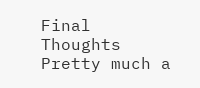Final Thoughts
Pretty much a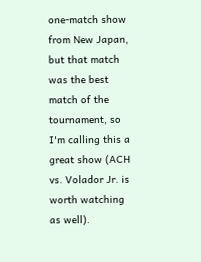one-match show from New Japan, but that match was the best match of the tournament, so I'm calling this a great show (ACH vs. Volador Jr. is worth watching as well).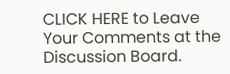CLICK HERE to Leave Your Comments at the Discussion Board.